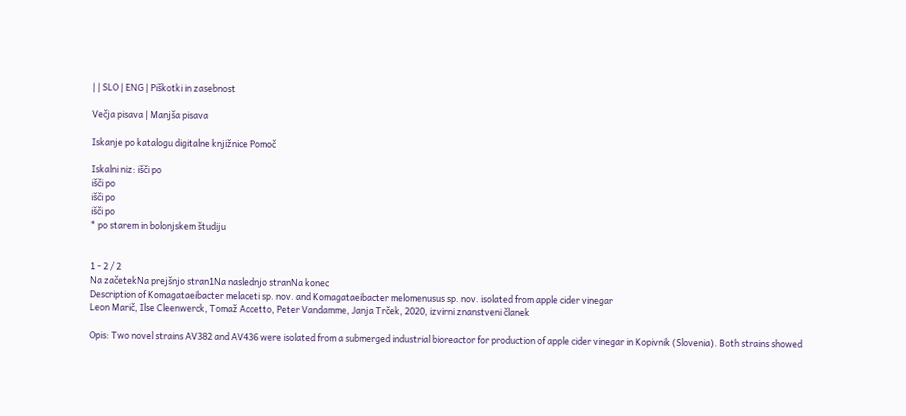| | SLO | ENG | Piškotki in zasebnost

Večja pisava | Manjša pisava

Iskanje po katalogu digitalne knjižnice Pomoč

Iskalni niz: išči po
išči po
išči po
išči po
* po starem in bolonjskem študiju


1 - 2 / 2
Na začetekNa prejšnjo stran1Na naslednjo stranNa konec
Description of Komagataeibacter melaceti sp. nov. and Komagataeibacter melomenusus sp. nov. isolated from apple cider vinegar
Leon Marič, Ilse Cleenwerck, Tomaž Accetto, Peter Vandamme, Janja Trček, 2020, izvirni znanstveni članek

Opis: Two novel strains AV382 and AV436 were isolated from a submerged industrial bioreactor for production of apple cider vinegar in Kopivnik (Slovenia). Both strains showed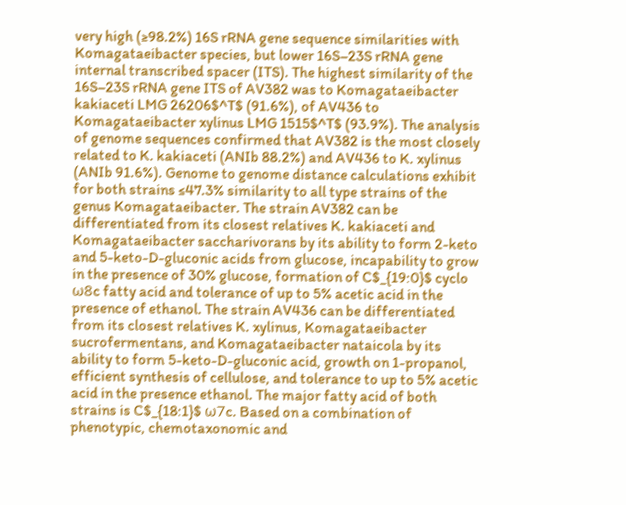very high (≥98.2%) 16S rRNA gene sequence similarities with Komagataeibacter species, but lower 16S–23S rRNA gene internal transcribed spacer (ITS). The highest similarity of the 16S–23S rRNA gene ITS of AV382 was to Komagataeibacter kakiaceti LMG 26206$^T$ (91.6%), of AV436 to Komagataeibacter xylinus LMG 1515$^T$ (93.9%). The analysis of genome sequences confirmed that AV382 is the most closely related to K. kakiaceti (ANIb 88.2%) and AV436 to K. xylinus (ANIb 91.6%). Genome to genome distance calculations exhibit for both strains ≤47.3% similarity to all type strains of the genus Komagataeibacter. The strain AV382 can be differentiated from its closest relatives K. kakiaceti and Komagataeibacter saccharivorans by its ability to form 2-keto and 5-keto-D-gluconic acids from glucose, incapability to grow in the presence of 30% glucose, formation of C$_{19:0}$ cyclo ω8c fatty acid and tolerance of up to 5% acetic acid in the presence of ethanol. The strain AV436 can be differentiated from its closest relatives K. xylinus, Komagataeibacter sucrofermentans, and Komagataeibacter nataicola by its ability to form 5-keto-D-gluconic acid, growth on 1-propanol, efficient synthesis of cellulose, and tolerance to up to 5% acetic acid in the presence ethanol. The major fatty acid of both strains is C$_{18:1}$ ω7c. Based on a combination of phenotypic, chemotaxonomic and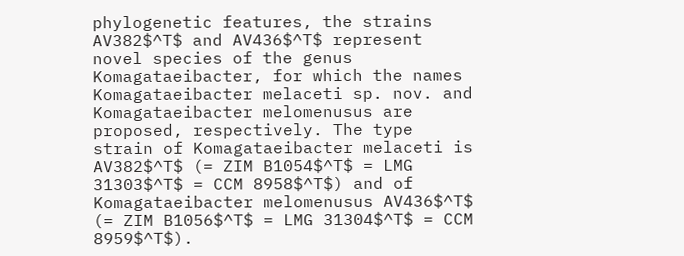phylogenetic features, the strains AV382$^T$ and AV436$^T$ represent novel species of the genus Komagataeibacter, for which the names Komagataeibacter melaceti sp. nov. and Komagataeibacter melomenusus are proposed, respectively. The type strain of Komagataeibacter melaceti is AV382$^T$ (= ZIM B1054$^T$ = LMG 31303$^T$ = CCM 8958$^T$) and of Komagataeibacter melomenusus AV436$^T$ (= ZIM B1056$^T$ = LMG 31304$^T$ = CCM 8959$^T$).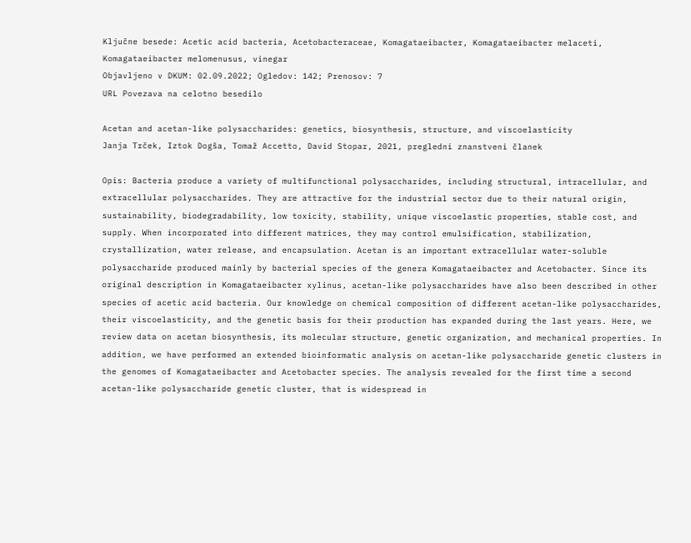Ključne besede: Acetic acid bacteria, Acetobacteraceae, Komagataeibacter, Komagataeibacter melaceti, Komagataeibacter melomenusus, vinegar
Objavljeno v DKUM: 02.09.2022; Ogledov: 142; Prenosov: 7
URL Povezava na celotno besedilo

Acetan and acetan-like polysaccharides: genetics, biosynthesis, structure, and viscoelasticity
Janja Trček, Iztok Dogša, Tomaž Accetto, David Stopar, 2021, pregledni znanstveni članek

Opis: Bacteria produce a variety of multifunctional polysaccharides, including structural, intracellular, and extracellular polysaccharides. They are attractive for the industrial sector due to their natural origin, sustainability, biodegradability, low toxicity, stability, unique viscoelastic properties, stable cost, and supply. When incorporated into different matrices, they may control emulsification, stabilization, crystallization, water release, and encapsulation. Acetan is an important extracellular water-soluble polysaccharide produced mainly by bacterial species of the genera Komagataeibacter and Acetobacter. Since its original description in Komagataeibacter xylinus, acetan-like polysaccharides have also been described in other species of acetic acid bacteria. Our knowledge on chemical composition of different acetan-like polysaccharides, their viscoelasticity, and the genetic basis for their production has expanded during the last years. Here, we review data on acetan biosynthesis, its molecular structure, genetic organization, and mechanical properties. In addition, we have performed an extended bioinformatic analysis on acetan-like polysaccharide genetic clusters in the genomes of Komagataeibacter and Acetobacter species. The analysis revealed for the first time a second acetan-like polysaccharide genetic cluster, that is widespread in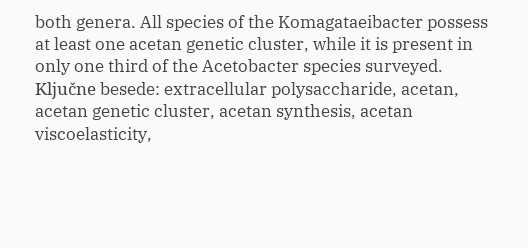both genera. All species of the Komagataeibacter possess at least one acetan genetic cluster, while it is present in only one third of the Acetobacter species surveyed.
Ključne besede: extracellular polysaccharide, acetan, acetan genetic cluster, acetan synthesis, acetan viscoelasticity,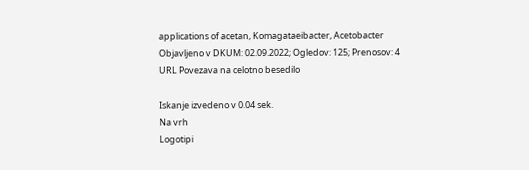applications of acetan, Komagataeibacter, Acetobacter
Objavljeno v DKUM: 02.09.2022; Ogledov: 125; Prenosov: 4
URL Povezava na celotno besedilo

Iskanje izvedeno v 0.04 sek.
Na vrh
Logotipi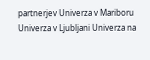partnerjev Univerza v Mariboru Univerza v Ljubljani Univerza na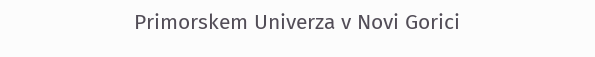Primorskem Univerza v Novi Gorici